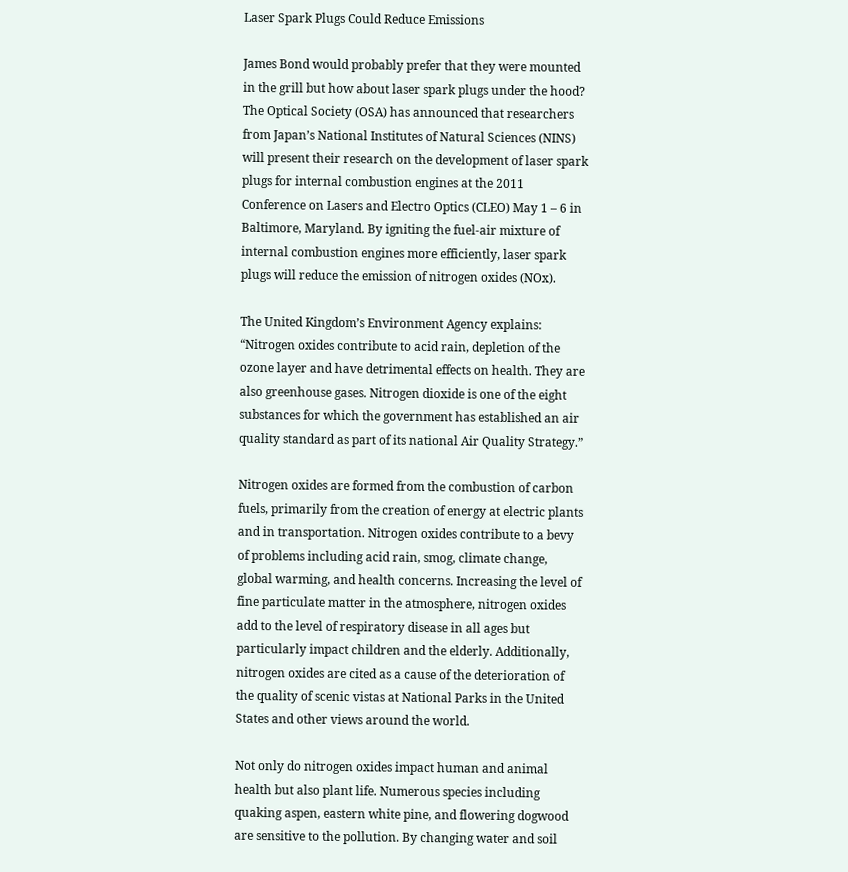Laser Spark Plugs Could Reduce Emissions

James Bond would probably prefer that they were mounted in the grill but how about laser spark plugs under the hood? The Optical Society (OSA) has announced that researchers from Japan’s National Institutes of Natural Sciences (NINS) will present their research on the development of laser spark plugs for internal combustion engines at the 2011 Conference on Lasers and Electro Optics (CLEO) May 1 – 6 in Baltimore, Maryland. By igniting the fuel-air mixture of internal combustion engines more efficiently, laser spark plugs will reduce the emission of nitrogen oxides (NOx).

The United Kingdom’s Environment Agency explains: “Nitrogen oxides contribute to acid rain, depletion of the ozone layer and have detrimental effects on health. They are also greenhouse gases. Nitrogen dioxide is one of the eight substances for which the government has established an air quality standard as part of its national Air Quality Strategy.”

Nitrogen oxides are formed from the combustion of carbon fuels, primarily from the creation of energy at electric plants and in transportation. Nitrogen oxides contribute to a bevy of problems including acid rain, smog, climate change, global warming, and health concerns. Increasing the level of fine particulate matter in the atmosphere, nitrogen oxides add to the level of respiratory disease in all ages but particularly impact children and the elderly. Additionally, nitrogen oxides are cited as a cause of the deterioration of the quality of scenic vistas at National Parks in the United States and other views around the world.

Not only do nitrogen oxides impact human and animal health but also plant life. Numerous species including quaking aspen, eastern white pine, and flowering dogwood are sensitive to the pollution. By changing water and soil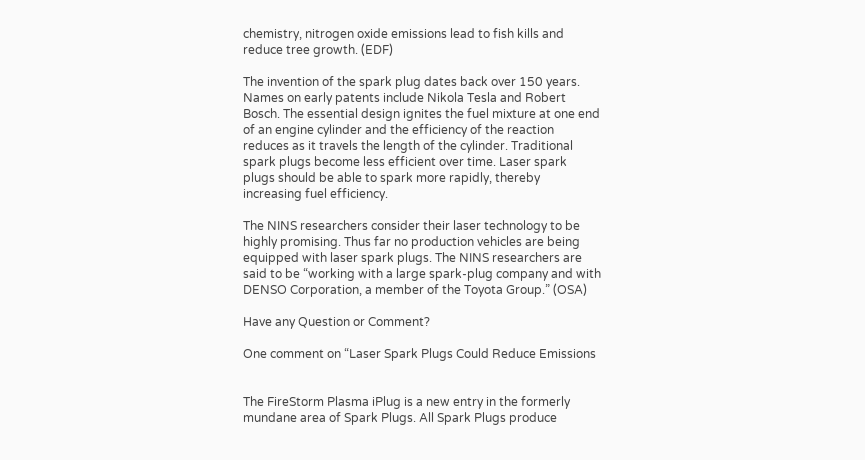chemistry, nitrogen oxide emissions lead to fish kills and reduce tree growth. (EDF)

The invention of the spark plug dates back over 150 years. Names on early patents include Nikola Tesla and Robert Bosch. The essential design ignites the fuel mixture at one end of an engine cylinder and the efficiency of the reaction reduces as it travels the length of the cylinder. Traditional spark plugs become less efficient over time. Laser spark plugs should be able to spark more rapidly, thereby increasing fuel efficiency.

The NINS researchers consider their laser technology to be highly promising. Thus far no production vehicles are being equipped with laser spark plugs. The NINS researchers are said to be “working with a large spark-plug company and with DENSO Corporation, a member of the Toyota Group.” (OSA)

Have any Question or Comment?

One comment on “Laser Spark Plugs Could Reduce Emissions


The FireStorm Plasma iPlug is a new entry in the formerly mundane area of Spark Plugs. All Spark Plugs produce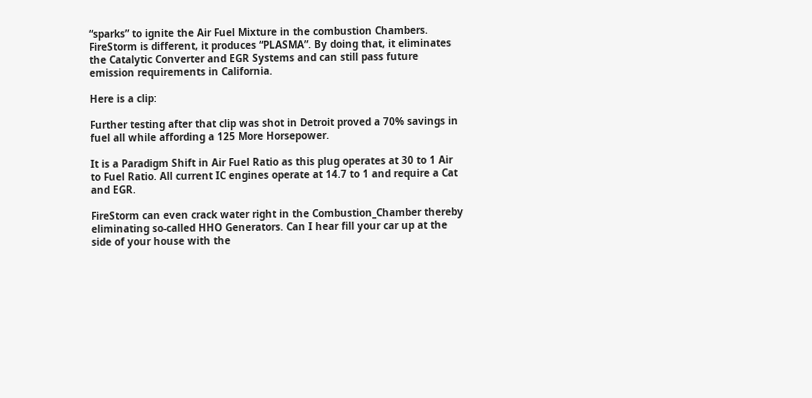“sparks” to ignite the Air Fuel Mixture in the combustion Chambers. FireStorm is different, it produces “PLASMA”. By doing that, it eliminates the Catalytic Converter and EGR Systems and can still pass future emission requirements in California.

Here is a clip:

Further testing after that clip was shot in Detroit proved a 70% savings in fuel all while affording a 125 More Horsepower.

It is a Paradigm Shift in Air Fuel Ratio as this plug operates at 30 to 1 Air to Fuel Ratio. All current IC engines operate at 14.7 to 1 and require a Cat and EGR.

FireStorm can even crack water right in the Combustion_Chamber thereby eliminating so-called HHO Generators. Can I hear fill your car up at the side of your house with the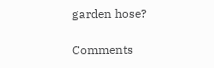garden hose?

Comments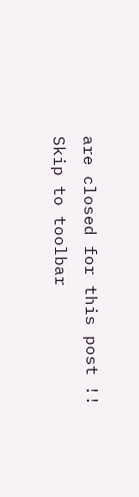are closed for this post !!
Skip to toolbar